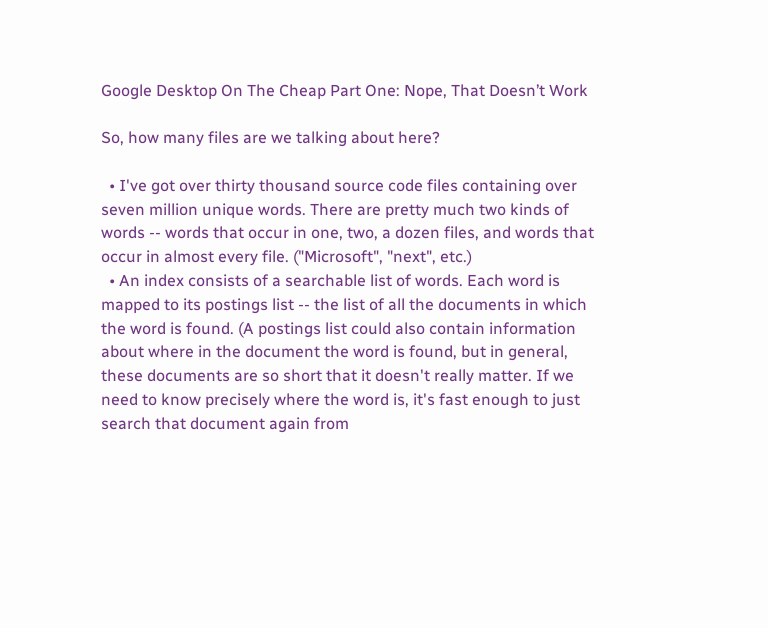Google Desktop On The Cheap Part One: Nope, That Doesn’t Work

So, how many files are we talking about here?

  • I've got over thirty thousand source code files containing over seven million unique words. There are pretty much two kinds of words -- words that occur in one, two, a dozen files, and words that occur in almost every file. ("Microsoft", "next", etc.)
  • An index consists of a searchable list of words. Each word is mapped to its postings list -- the list of all the documents in which the word is found. (A postings list could also contain information about where in the document the word is found, but in general, these documents are so short that it doesn't really matter. If we need to know precisely where the word is, it's fast enough to just search that document again from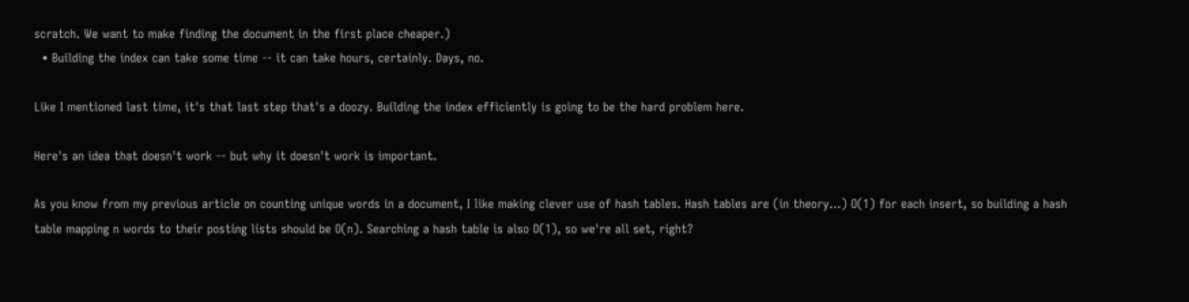scratch. We want to make finding the document in the first place cheaper.)
  • Building the index can take some time -- it can take hours, certainly. Days, no.

Like I mentioned last time, it's that last step that's a doozy. Building the index efficiently is going to be the hard problem here.

Here's an idea that doesn't work -- but why it doesn't work is important.

As you know from my previous article on counting unique words in a document, I like making clever use of hash tables. Hash tables are (in theory…) O(1) for each insert, so building a hash table mapping n words to their posting lists should be O(n). Searching a hash table is also O(1), so we're all set, right?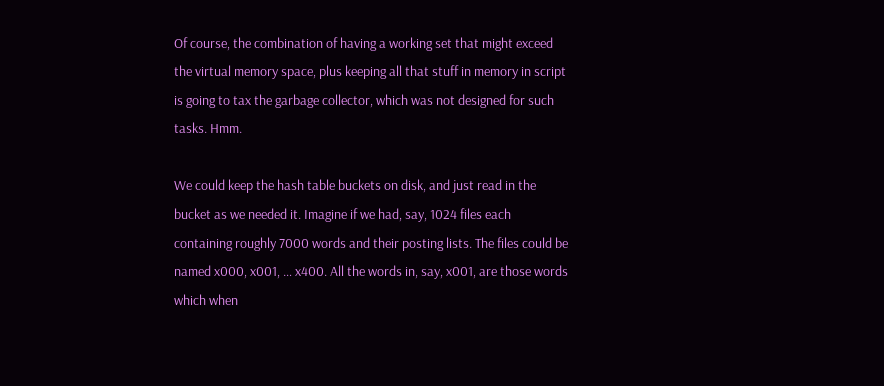Of course, the combination of having a working set that might exceed the virtual memory space, plus keeping all that stuff in memory in script is going to tax the garbage collector, which was not designed for such tasks. Hmm.

We could keep the hash table buckets on disk, and just read in the bucket as we needed it. Imagine if we had, say, 1024 files each containing roughly 7000 words and their posting lists. The files could be named x000, x001, … x400. All the words in, say, x001, are those words which when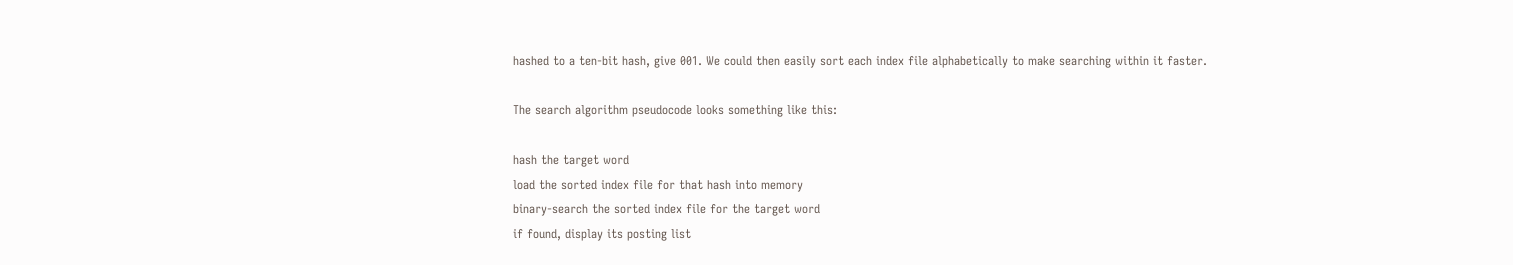hashed to a ten-bit hash, give 001. We could then easily sort each index file alphabetically to make searching within it faster.

The search algorithm pseudocode looks something like this:

hash the target word
load the sorted index file for that hash into memory
binary-search the sorted index file for the target word
if found, display its posting list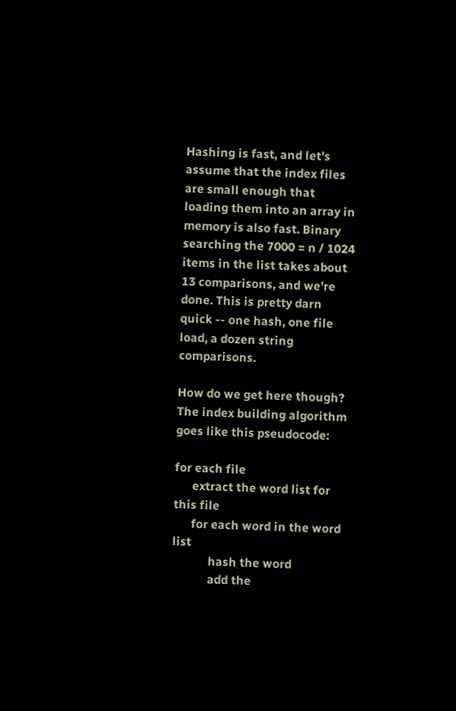Hashing is fast, and let's assume that the index files are small enough that loading them into an array in memory is also fast. Binary searching the 7000 = n / 1024 items in the list takes about 13 comparisons, and we're done. This is pretty darn quick -- one hash, one file load, a dozen string comparisons.

How do we get here though? The index building algorithm goes like this pseudocode:

for each file
      extract the word list for this file
      for each word in the word list
            hash the word
            add the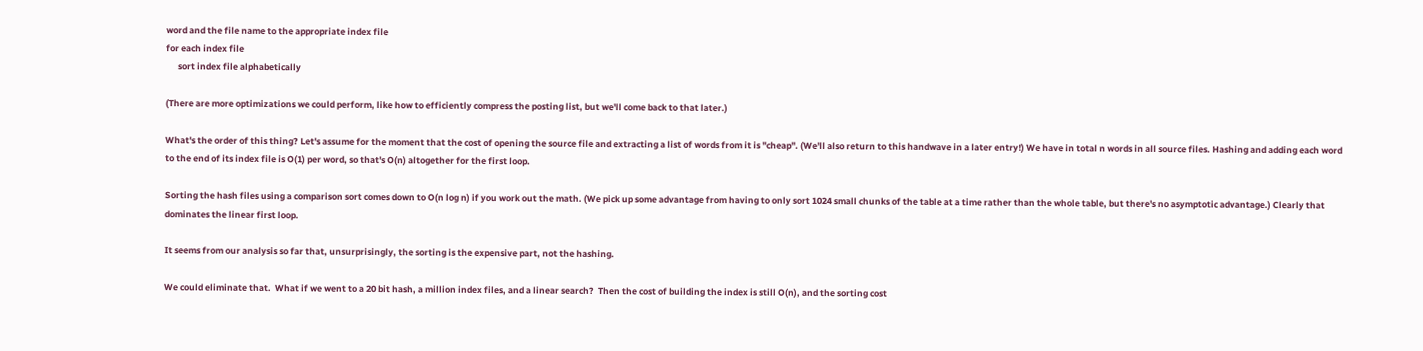word and the file name to the appropriate index file
for each index file
      sort index file alphabetically

(There are more optimizations we could perform, like how to efficiently compress the posting list, but we'll come back to that later.)

What's the order of this thing? Let's assume for the moment that the cost of opening the source file and extracting a list of words from it is "cheap". (We'll also return to this handwave in a later entry!) We have in total n words in all source files. Hashing and adding each word to the end of its index file is O(1) per word, so that's O(n) altogether for the first loop.

Sorting the hash files using a comparison sort comes down to O(n log n) if you work out the math. (We pick up some advantage from having to only sort 1024 small chunks of the table at a time rather than the whole table, but there's no asymptotic advantage.) Clearly that dominates the linear first loop.

It seems from our analysis so far that, unsurprisingly, the sorting is the expensive part, not the hashing.

We could eliminate that.  What if we went to a 20 bit hash, a million index files, and a linear search?  Then the cost of building the index is still O(n), and the sorting cost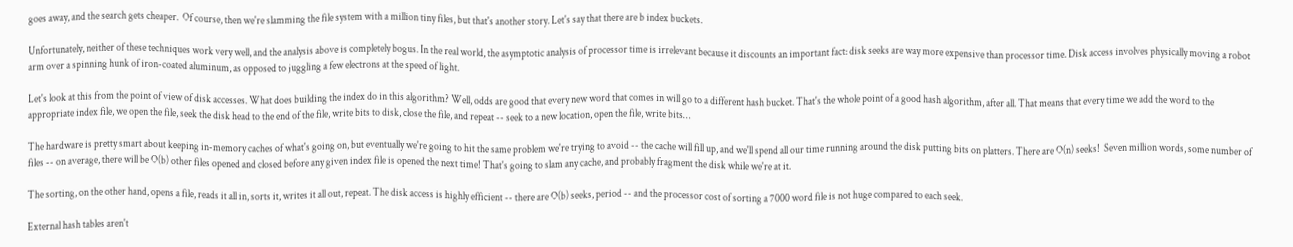goes away, and the search gets cheaper.  Of course, then we're slamming the file system with a million tiny files, but that's another story. Let's say that there are b index buckets.

Unfortunately, neither of these techniques work very well, and the analysis above is completely bogus. In the real world, the asymptotic analysis of processor time is irrelevant because it discounts an important fact: disk seeks are way more expensive than processor time. Disk access involves physically moving a robot arm over a spinning hunk of iron-coated aluminum, as opposed to juggling a few electrons at the speed of light.

Let's look at this from the point of view of disk accesses. What does building the index do in this algorithm? Well, odds are good that every new word that comes in will go to a different hash bucket. That's the whole point of a good hash algorithm, after all. That means that every time we add the word to the appropriate index file, we open the file, seek the disk head to the end of the file, write bits to disk, close the file, and repeat -- seek to a new location, open the file, write bits…

The hardware is pretty smart about keeping in-memory caches of what's going on, but eventually we're going to hit the same problem we're trying to avoid -- the cache will fill up, and we'll spend all our time running around the disk putting bits on platters. There are O(n) seeks!  Seven million words, some number of files -- on average, there will be O(b) other files opened and closed before any given index file is opened the next time! That's going to slam any cache, and probably fragment the disk while we're at it.

The sorting, on the other hand, opens a file, reads it all in, sorts it, writes it all out, repeat. The disk access is highly efficient -- there are O(b) seeks, period -- and the processor cost of sorting a 7000 word file is not huge compared to each seek.

External hash tables aren't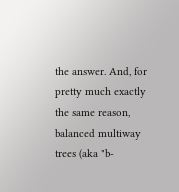the answer. And, for pretty much exactly the same reason, balanced multiway trees (aka "b-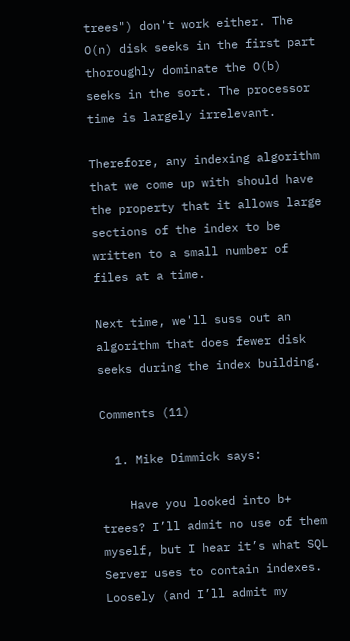trees") don't work either. The O(n) disk seeks in the first part thoroughly dominate the O(b) seeks in the sort. The processor time is largely irrelevant.

Therefore, any indexing algorithm that we come up with should have the property that it allows large sections of the index to be written to a small number of files at a time.

Next time, we'll suss out an algorithm that does fewer disk seeks during the index building.

Comments (11)

  1. Mike Dimmick says:

    Have you looked into b+ trees? I’ll admit no use of them myself, but I hear it’s what SQL Server uses to contain indexes. Loosely (and I’ll admit my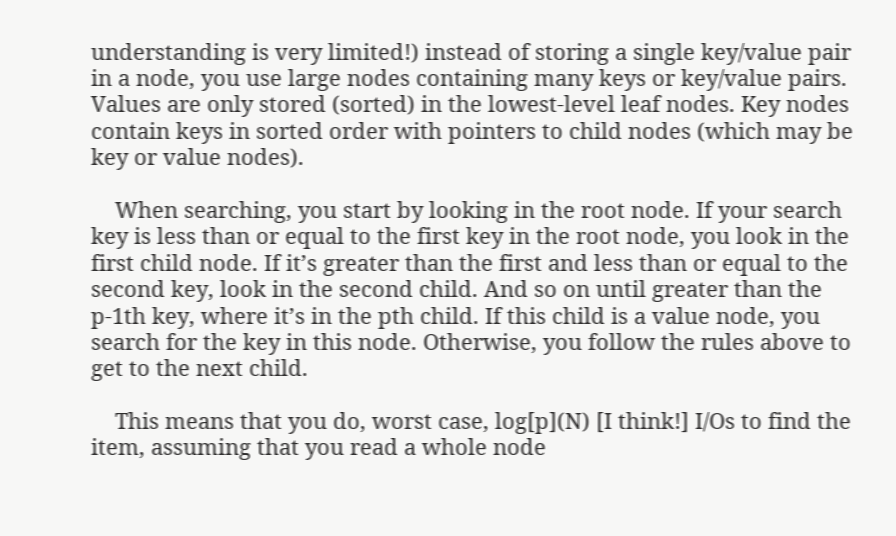understanding is very limited!) instead of storing a single key/value pair in a node, you use large nodes containing many keys or key/value pairs. Values are only stored (sorted) in the lowest-level leaf nodes. Key nodes contain keys in sorted order with pointers to child nodes (which may be key or value nodes).

    When searching, you start by looking in the root node. If your search key is less than or equal to the first key in the root node, you look in the first child node. If it’s greater than the first and less than or equal to the second key, look in the second child. And so on until greater than the p-1th key, where it’s in the pth child. If this child is a value node, you search for the key in this node. Otherwise, you follow the rules above to get to the next child.

    This means that you do, worst case, log[p](N) [I think!] I/Os to find the item, assuming that you read a whole node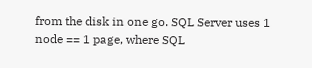from the disk in one go. SQL Server uses 1 node == 1 page, where SQL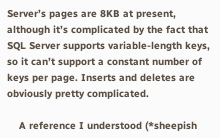Server’s pages are 8KB at present, although it’s complicated by the fact that SQL Server supports variable-length keys, so it can’t support a constant number of keys per page. Inserts and deletes are obviously pretty complicated.

    A reference I understood (*sheepish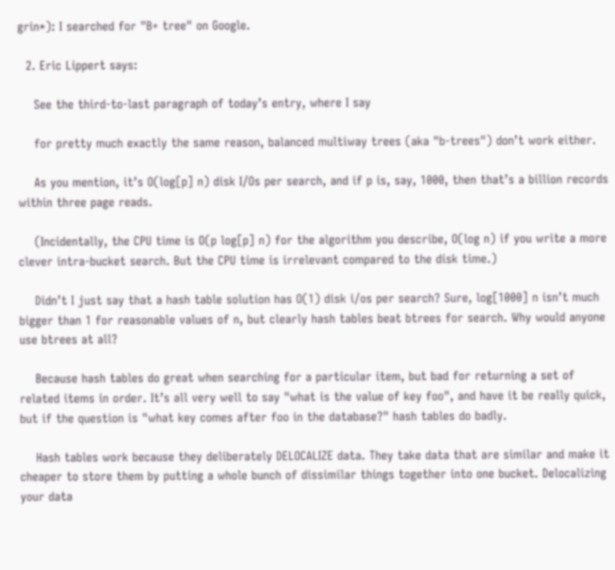grin*): I searched for "B+ tree" on Google.

  2. Eric Lippert says:

    See the third-to-last paragraph of today’s entry, where I say

    for pretty much exactly the same reason, balanced multiway trees (aka "b-trees") don’t work either.

    As you mention, it’s O(log[p] n) disk I/Os per search, and if p is, say, 1000, then that’s a billion records within three page reads.

    (Incidentally, the CPU time is O(p log[p] n) for the algorithm you describe, O(log n) if you write a more clever intra-bucket search. But the CPU time is irrelevant compared to the disk time.)

    Didn’t I just say that a hash table solution has O(1) disk i/os per search? Sure, log[1000] n isn’t much bigger than 1 for reasonable values of n, but clearly hash tables beat btrees for search. Why would anyone use btrees at all?

    Because hash tables do great when searching for a particular item, but bad for returning a set of related items in order. It’s all very well to say "what is the value of key foo", and have it be really quick, but if the question is "what key comes after foo in the database?" hash tables do badly.

    Hash tables work because they deliberately DELOCALIZE data. They take data that are similar and make it cheaper to store them by putting a whole bunch of dissimilar things together into one bucket. Delocalizing your data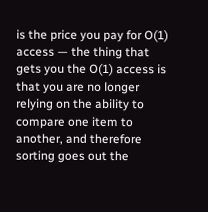is the price you pay for O(1) access — the thing that gets you the O(1) access is that you are no longer relying on the ability to compare one item to another, and therefore sorting goes out the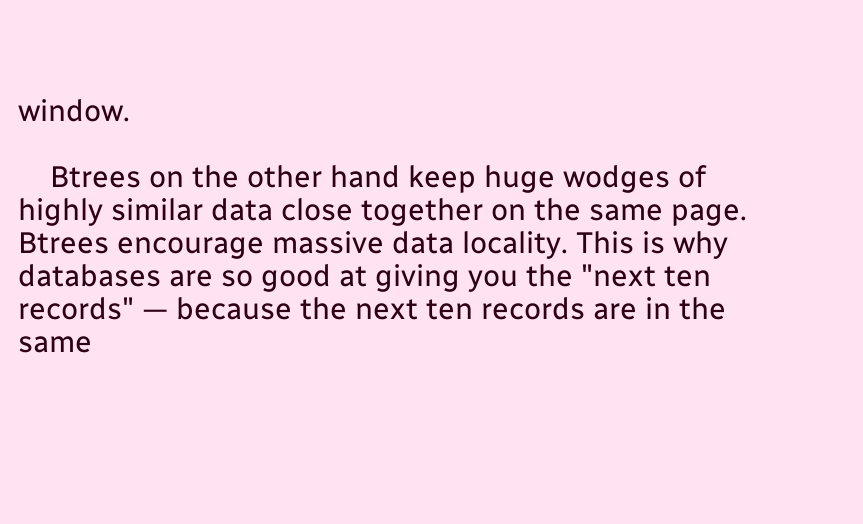window.

    Btrees on the other hand keep huge wodges of highly similar data close together on the same page. Btrees encourage massive data locality. This is why databases are so good at giving you the "next ten records" — because the next ten records are in the same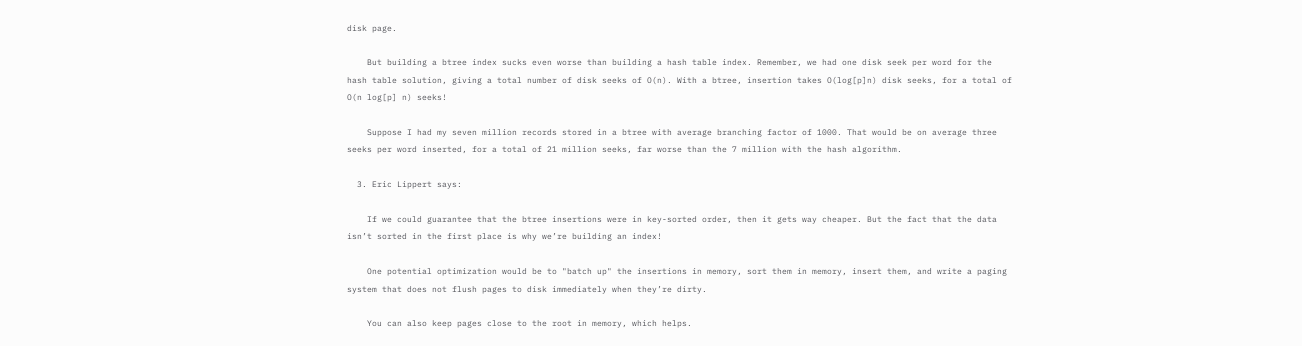disk page.

    But building a btree index sucks even worse than building a hash table index. Remember, we had one disk seek per word for the hash table solution, giving a total number of disk seeks of O(n). With a btree, insertion takes O(log[p]n) disk seeks, for a total of O(n log[p] n) seeks!

    Suppose I had my seven million records stored in a btree with average branching factor of 1000. That would be on average three seeks per word inserted, for a total of 21 million seeks, far worse than the 7 million with the hash algorithm.

  3. Eric Lippert says:

    If we could guarantee that the btree insertions were in key-sorted order, then it gets way cheaper. But the fact that the data isn’t sorted in the first place is why we’re building an index!

    One potential optimization would be to "batch up" the insertions in memory, sort them in memory, insert them, and write a paging system that does not flush pages to disk immediately when they’re dirty.

    You can also keep pages close to the root in memory, which helps.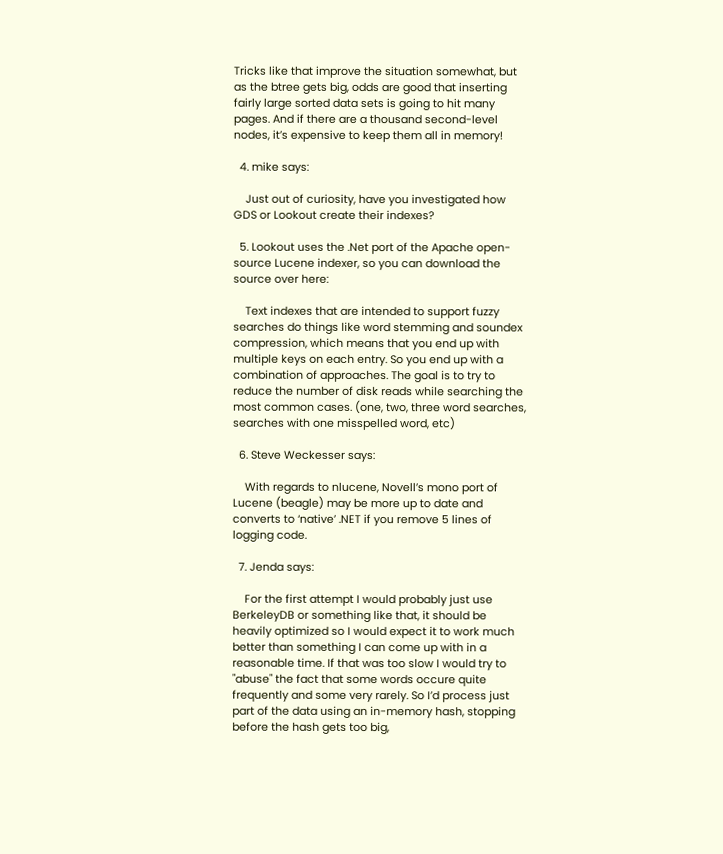Tricks like that improve the situation somewhat, but as the btree gets big, odds are good that inserting fairly large sorted data sets is going to hit many pages. And if there are a thousand second-level nodes, it’s expensive to keep them all in memory!

  4. mike says:

    Just out of curiosity, have you investigated how GDS or Lookout create their indexes?

  5. Lookout uses the .Net port of the Apache open-source Lucene indexer, so you can download the source over here:

    Text indexes that are intended to support fuzzy searches do things like word stemming and soundex compression, which means that you end up with multiple keys on each entry. So you end up with a combination of approaches. The goal is to try to reduce the number of disk reads while searching the most common cases. (one, two, three word searches, searches with one misspelled word, etc)

  6. Steve Weckesser says:

    With regards to nlucene, Novell’s mono port of Lucene (beagle) may be more up to date and converts to ‘native’ .NET if you remove 5 lines of logging code.

  7. Jenda says:

    For the first attempt I would probably just use BerkeleyDB or something like that, it should be heavily optimized so I would expect it to work much better than something I can come up with in a reasonable time. If that was too slow I would try to "abuse" the fact that some words occure quite frequently and some very rarely. So I’d process just part of the data using an in-memory hash, stopping before the hash gets too big,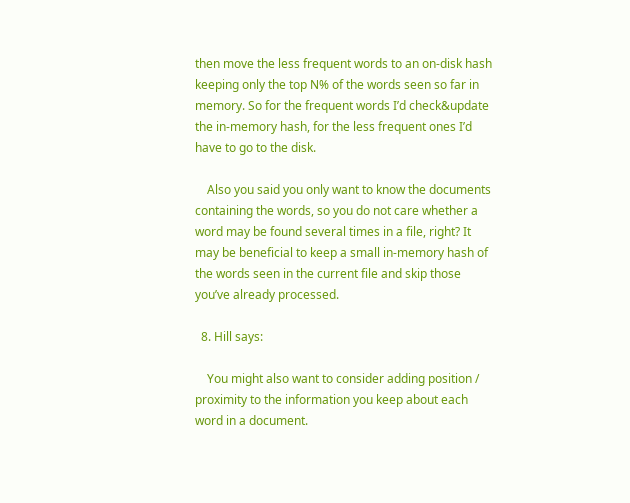then move the less frequent words to an on-disk hash keeping only the top N% of the words seen so far in memory. So for the frequent words I’d check&update the in-memory hash, for the less frequent ones I’d have to go to the disk.

    Also you said you only want to know the documents containing the words, so you do not care whether a word may be found several times in a file, right? It may be beneficial to keep a small in-memory hash of the words seen in the current file and skip those you’ve already processed.

  8. Hill says:

    You might also want to consider adding position / proximity to the information you keep about each word in a document.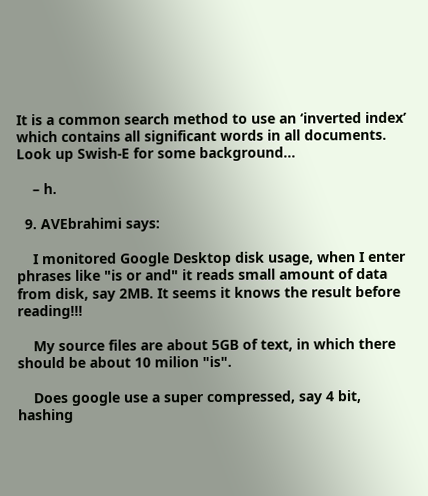It is a common search method to use an ‘inverted index’ which contains all significant words in all documents. Look up Swish-E for some background…

    – h.

  9. AVEbrahimi says:

    I monitored Google Desktop disk usage, when I enter phrases like "is or and" it reads small amount of data from disk, say 2MB. It seems it knows the result before reading!!!

    My source files are about 5GB of text, in which there should be about 10 milion "is".

    Does google use a super compressed, say 4 bit, hashing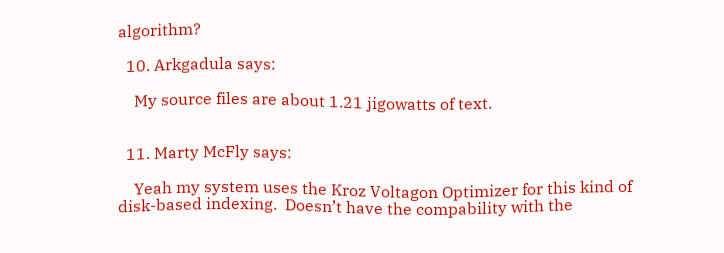algorithm?

  10. Arkgadula says:

    My source files are about 1.21 jigowatts of text.


  11. Marty McFly says:

    Yeah my system uses the Kroz Voltagon Optimizer for this kind of disk-based indexing.  Doesn’t have the compability with the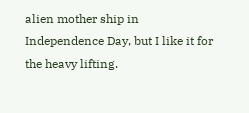alien mother ship in Independence Day, but I like it for the heavy lifting.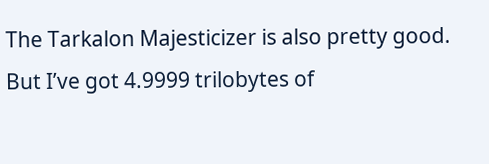The Tarkalon Majesticizer is also pretty good.  But I’ve got 4.9999 trilobytes of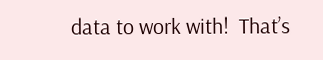data to work with!  That’s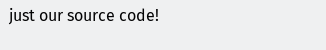just our source code!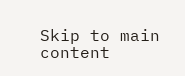Skip to main content